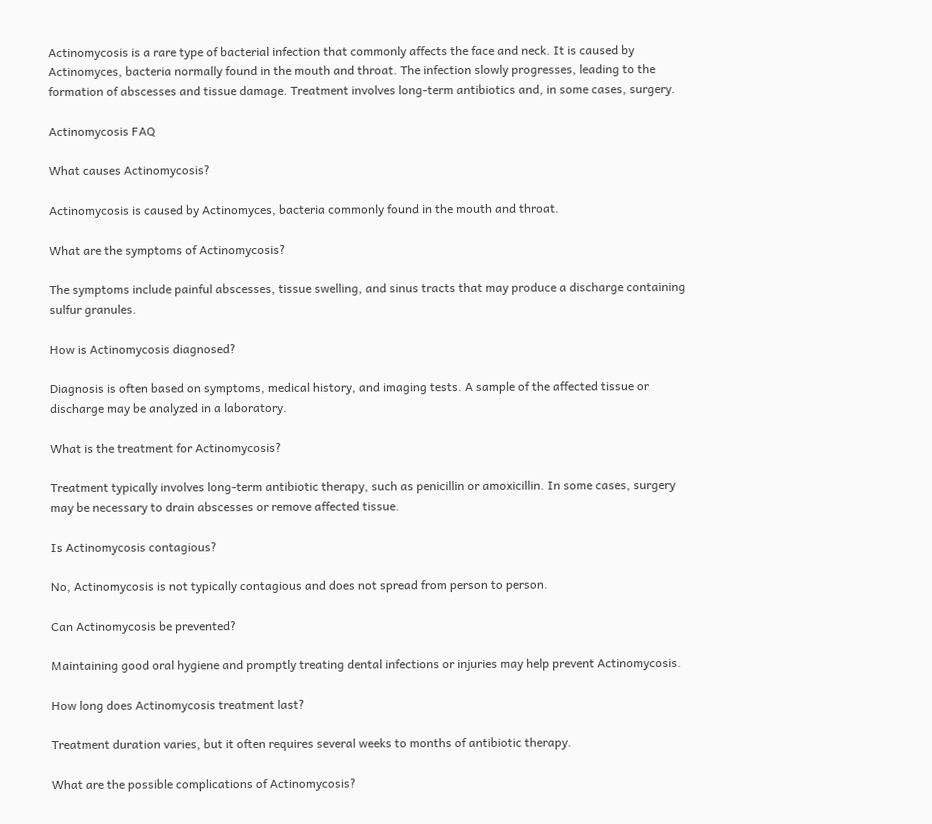Actinomycosis is a rare type of bacterial infection that commonly affects the face and neck. It is caused by Actinomyces, bacteria normally found in the mouth and throat. The infection slowly progresses, leading to the formation of abscesses and tissue damage. Treatment involves long-term antibiotics and, in some cases, surgery.

Actinomycosis FAQ

What causes Actinomycosis?

Actinomycosis is caused by Actinomyces, bacteria commonly found in the mouth and throat.

What are the symptoms of Actinomycosis?

The symptoms include painful abscesses, tissue swelling, and sinus tracts that may produce a discharge containing sulfur granules.

How is Actinomycosis diagnosed?

Diagnosis is often based on symptoms, medical history, and imaging tests. A sample of the affected tissue or discharge may be analyzed in a laboratory.

What is the treatment for Actinomycosis?

Treatment typically involves long-term antibiotic therapy, such as penicillin or amoxicillin. In some cases, surgery may be necessary to drain abscesses or remove affected tissue.

Is Actinomycosis contagious?

No, Actinomycosis is not typically contagious and does not spread from person to person.

Can Actinomycosis be prevented?

Maintaining good oral hygiene and promptly treating dental infections or injuries may help prevent Actinomycosis.

How long does Actinomycosis treatment last?

Treatment duration varies, but it often requires several weeks to months of antibiotic therapy.

What are the possible complications of Actinomycosis?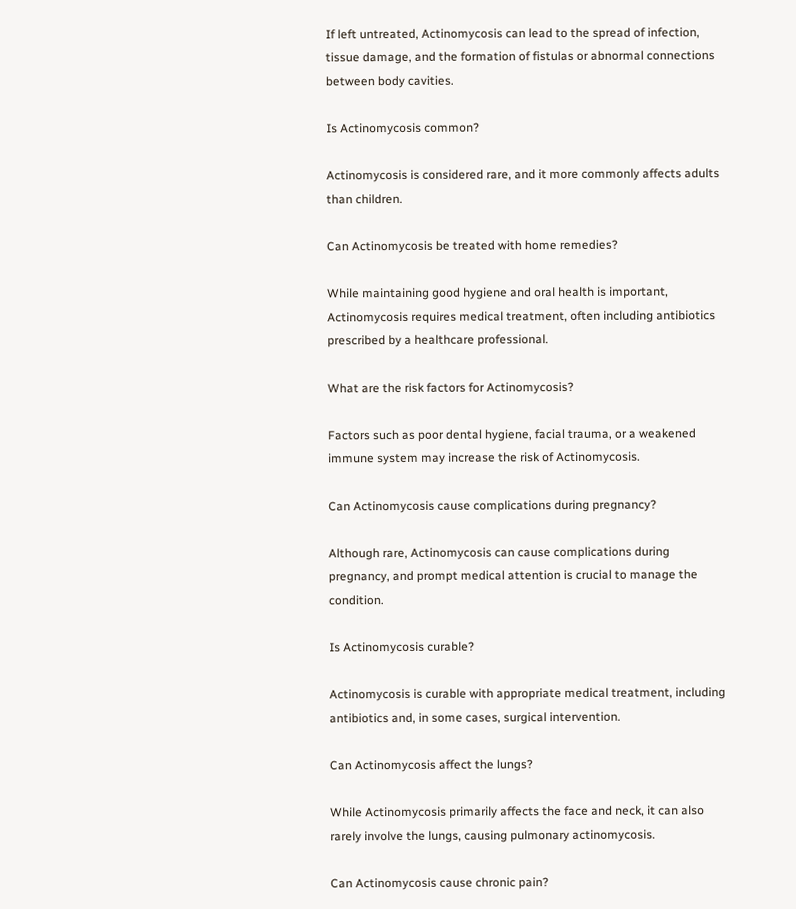If left untreated, Actinomycosis can lead to the spread of infection, tissue damage, and the formation of fistulas or abnormal connections between body cavities.

Is Actinomycosis common?

Actinomycosis is considered rare, and it more commonly affects adults than children.

Can Actinomycosis be treated with home remedies?

While maintaining good hygiene and oral health is important, Actinomycosis requires medical treatment, often including antibiotics prescribed by a healthcare professional.

What are the risk factors for Actinomycosis?

Factors such as poor dental hygiene, facial trauma, or a weakened immune system may increase the risk of Actinomycosis.

Can Actinomycosis cause complications during pregnancy?

Although rare, Actinomycosis can cause complications during pregnancy, and prompt medical attention is crucial to manage the condition.

Is Actinomycosis curable?

Actinomycosis is curable with appropriate medical treatment, including antibiotics and, in some cases, surgical intervention.

Can Actinomycosis affect the lungs?

While Actinomycosis primarily affects the face and neck, it can also rarely involve the lungs, causing pulmonary actinomycosis.

Can Actinomycosis cause chronic pain?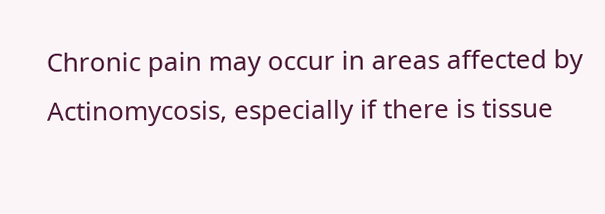Chronic pain may occur in areas affected by Actinomycosis, especially if there is tissue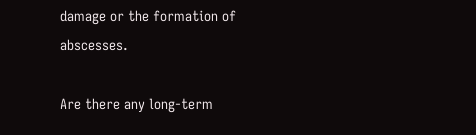damage or the formation of abscesses.

Are there any long-term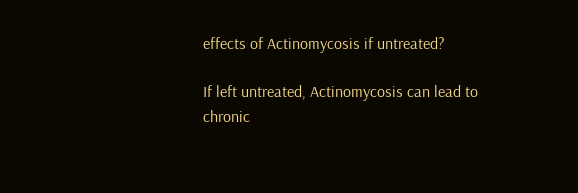effects of Actinomycosis if untreated?

If left untreated, Actinomycosis can lead to chronic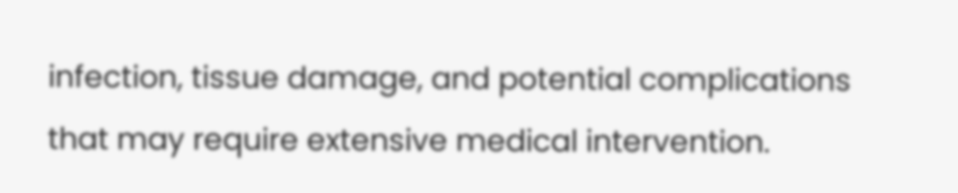infection, tissue damage, and potential complications that may require extensive medical intervention.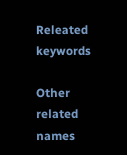Releated keywords

Other related names